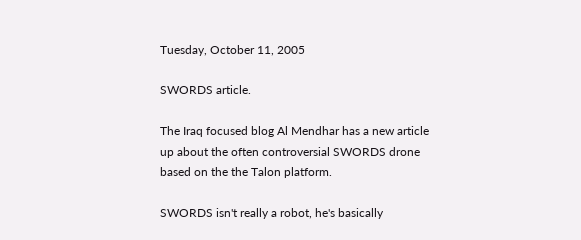Tuesday, October 11, 2005

SWORDS article.

The Iraq focused blog Al Mendhar has a new article up about the often controversial SWORDS drone based on the the Talon platform.

SWORDS isn't really a robot, he's basically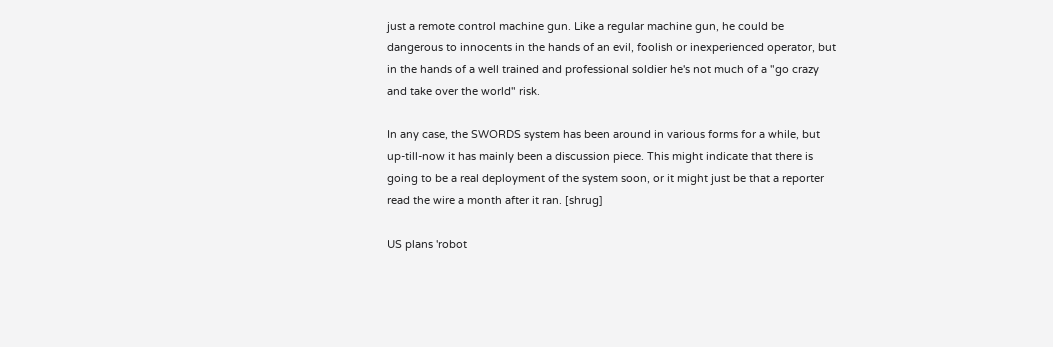just a remote control machine gun. Like a regular machine gun, he could be dangerous to innocents in the hands of an evil, foolish or inexperienced operator, but in the hands of a well trained and professional soldier he's not much of a "go crazy and take over the world" risk.

In any case, the SWORDS system has been around in various forms for a while, but up-till-now it has mainly been a discussion piece. This might indicate that there is going to be a real deployment of the system soon, or it might just be that a reporter read the wire a month after it ran. [shrug]

US plans 'robot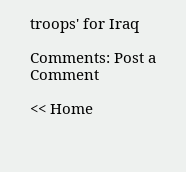troops' for Iraq

Comments: Post a Comment

<< Home